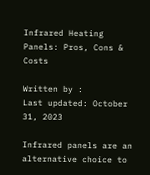Infrared Heating Panels: Pros, Cons & Costs

Written by :
Last updated: October 31, 2023

Infrared panels are an alternative choice to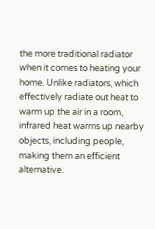the more traditional radiator when it comes to heating your home. Unlike radiators, which effectively radiate out heat to warm up the air in a room, infrared heat warms up nearby objects, including people, making them an efficient alternative.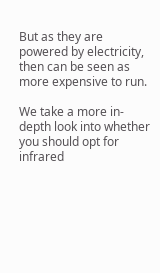But as they are powered by electricity, then can be seen as more expensive to run.

We take a more in-depth look into whether you should opt for infrared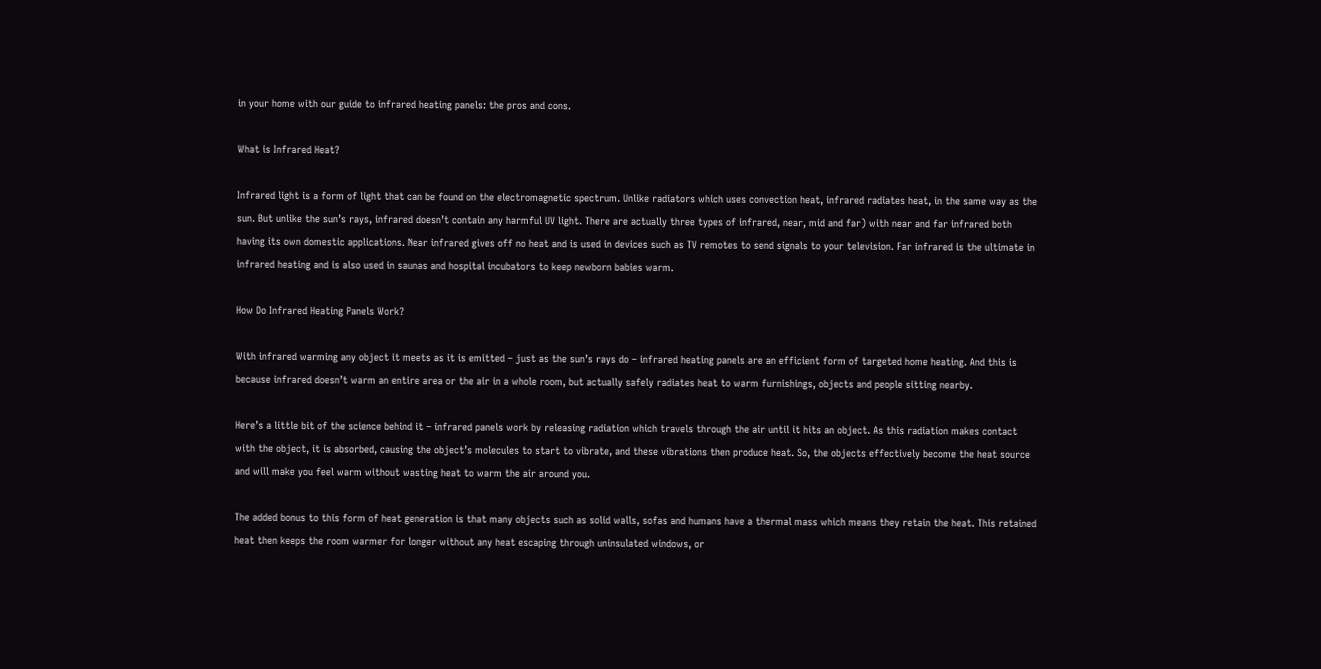in your home with our guide to infrared heating panels: the pros and cons.

What is Infrared Heat?

Infrared light is a form of light that can be found on the electromagnetic spectrum. Unlike radiators which uses convection heat, infrared radiates heat, in the same way as the sun. But unlike the sun’s rays, infrared doesn’t contain any harmful UV light. There are actually three types of infrared, near, mid and far) with near and far infrared both having its own domestic applications. Near infrared gives off no heat and is used in devices such as TV remotes to send signals to your television. Far infrared is the ultimate in infrared heating and is also used in saunas and hospital incubators to keep newborn babies warm.

How Do Infrared Heating Panels Work?

With infrared warming any object it meets as it is emitted – just as the sun’s rays do – infrared heating panels are an efficient form of targeted home heating. And this is because infrared doesn’t warm an entire area or the air in a whole room, but actually safely radiates heat to warm furnishings, objects and people sitting nearby.

Here’s a little bit of the science behind it – infrared panels work by releasing radiation which travels through the air until it hits an object. As this radiation makes contact with the object, it is absorbed, causing the object’s molecules to start to vibrate, and these vibrations then produce heat. So, the objects effectively become the heat source and will make you feel warm without wasting heat to warm the air around you.

The added bonus to this form of heat generation is that many objects such as solid walls, sofas and humans have a thermal mass which means they retain the heat. This retained heat then keeps the room warmer for longer without any heat escaping through uninsulated windows, or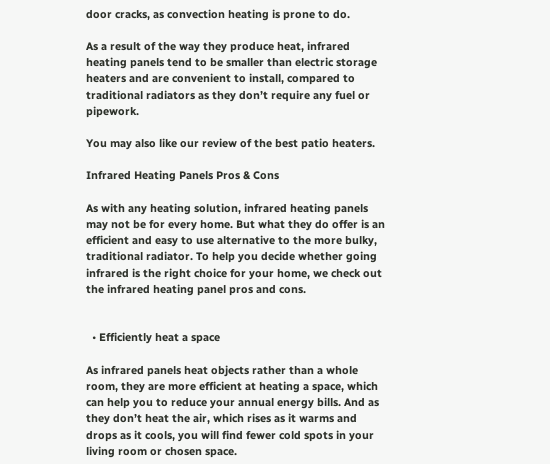door cracks, as convection heating is prone to do.

As a result of the way they produce heat, infrared heating panels tend to be smaller than electric storage heaters and are convenient to install, compared to traditional radiators as they don’t require any fuel or pipework.

You may also like our review of the best patio heaters.

Infrared Heating Panels Pros & Cons

As with any heating solution, infrared heating panels may not be for every home. But what they do offer is an efficient and easy to use alternative to the more bulky, traditional radiator. To help you decide whether going infrared is the right choice for your home, we check out the infrared heating panel pros and cons.


  • Efficiently heat a space

As infrared panels heat objects rather than a whole room, they are more efficient at heating a space, which can help you to reduce your annual energy bills. And as they don’t heat the air, which rises as it warms and drops as it cools, you will find fewer cold spots in your living room or chosen space.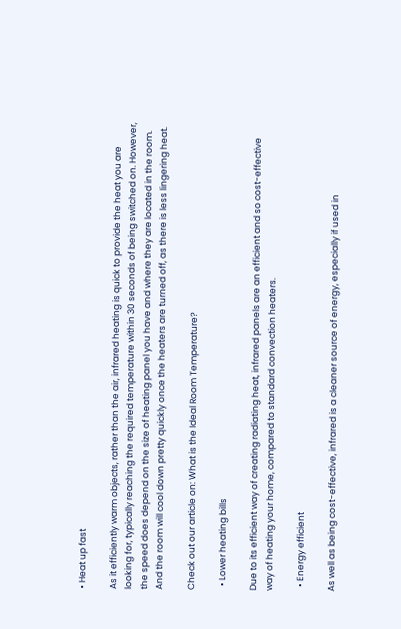• Heat up fast

As it efficiently warm objects, rather than the air, infrared heating is quick to provide the heat you are looking for, typically reaching the required temperature within 30 seconds of being switched on. However, the speed does depend on the size of heating panel you have and where they are located in the room. And the room will cool down pretty quickly once the heaters are turned off, as there is less lingering heat.

Check out our article on: What is the Ideal Room Temperature?

  • Lower heating bills

Due to its efficient way of creating radiating heat, infrared panels are an efficient and so cost-effective way of heating your home, compared to standard convection heaters.

  • Energy efficient

As well as being cost-effective, infrared is a cleaner source of energy, especially if used in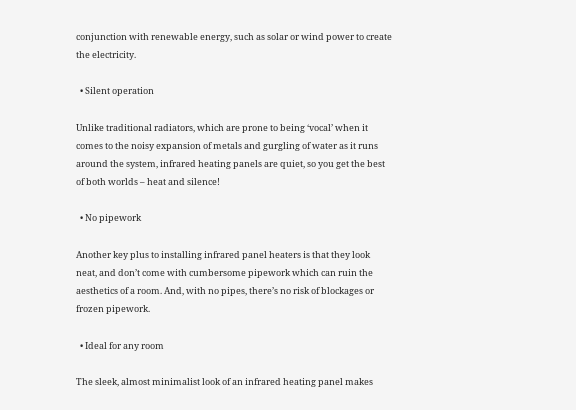conjunction with renewable energy, such as solar or wind power to create the electricity.

  • Silent operation

Unlike traditional radiators, which are prone to being ‘vocal’ when it comes to the noisy expansion of metals and gurgling of water as it runs around the system, infrared heating panels are quiet, so you get the best of both worlds – heat and silence!

  • No pipework

Another key plus to installing infrared panel heaters is that they look neat, and don’t come with cumbersome pipework which can ruin the aesthetics of a room. And, with no pipes, there’s no risk of blockages or frozen pipework.

  • Ideal for any room

The sleek, almost minimalist look of an infrared heating panel makes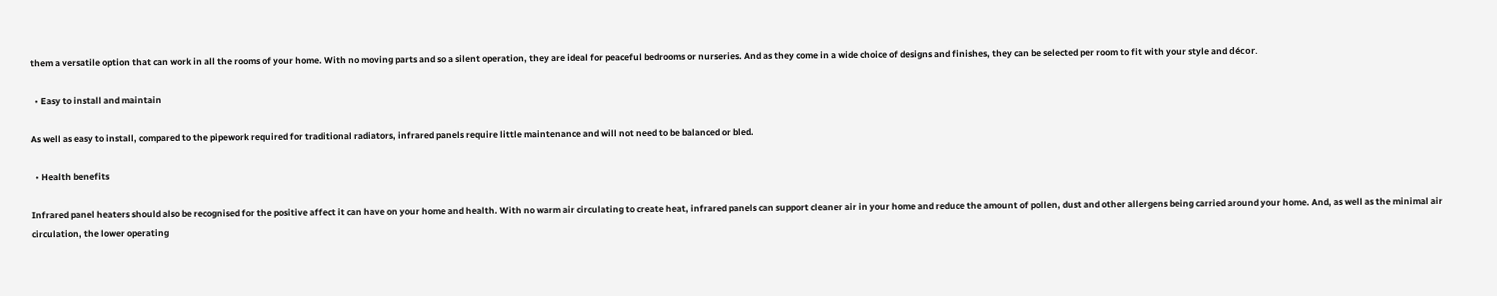them a versatile option that can work in all the rooms of your home. With no moving parts and so a silent operation, they are ideal for peaceful bedrooms or nurseries. And as they come in a wide choice of designs and finishes, they can be selected per room to fit with your style and décor.

  • Easy to install and maintain

As well as easy to install, compared to the pipework required for traditional radiators, infrared panels require little maintenance and will not need to be balanced or bled.

  • Health benefits

Infrared panel heaters should also be recognised for the positive affect it can have on your home and health. With no warm air circulating to create heat, infrared panels can support cleaner air in your home and reduce the amount of pollen, dust and other allergens being carried around your home. And, as well as the minimal air circulation, the lower operating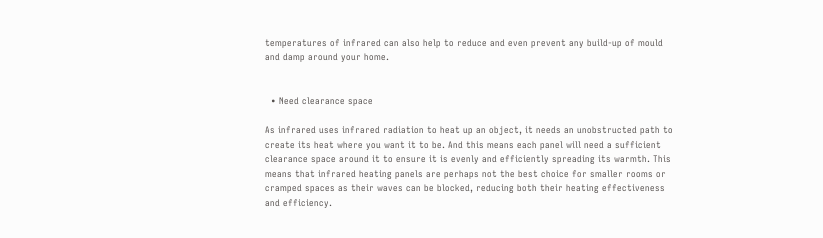temperatures of infrared can also help to reduce and even prevent any build-up of mould and damp around your home.


  • Need clearance space

As infrared uses infrared radiation to heat up an object, it needs an unobstructed path to create its heat where you want it to be. And this means each panel will need a sufficient clearance space around it to ensure it is evenly and efficiently spreading its warmth. This means that infrared heating panels are perhaps not the best choice for smaller rooms or cramped spaces as their waves can be blocked, reducing both their heating effectiveness and efficiency.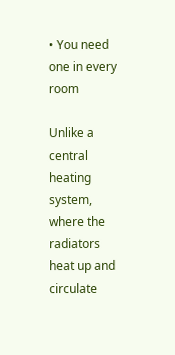• You need one in every room

Unlike a central heating system, where the radiators heat up and circulate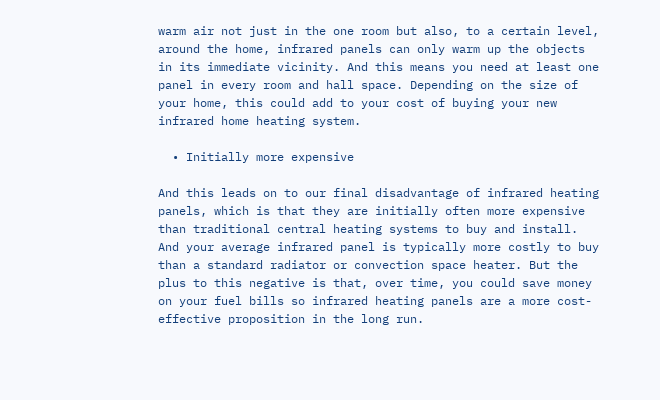warm air not just in the one room but also, to a certain level, around the home, infrared panels can only warm up the objects in its immediate vicinity. And this means you need at least one panel in every room and hall space. Depending on the size of your home, this could add to your cost of buying your new infrared home heating system.

  • Initially more expensive

And this leads on to our final disadvantage of infrared heating panels, which is that they are initially often more expensive than traditional central heating systems to buy and install. And your average infrared panel is typically more costly to buy than a standard radiator or convection space heater. But the plus to this negative is that, over time, you could save money on your fuel bills so infrared heating panels are a more cost-effective proposition in the long run.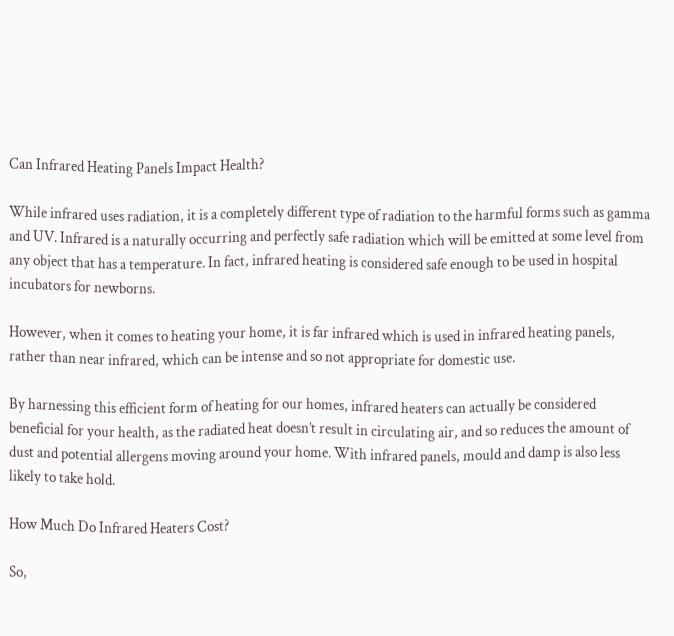Can Infrared Heating Panels Impact Health?

While infrared uses radiation, it is a completely different type of radiation to the harmful forms such as gamma and UV. Infrared is a naturally occurring and perfectly safe radiation which will be emitted at some level from any object that has a temperature. In fact, infrared heating is considered safe enough to be used in hospital incubators for newborns.

However, when it comes to heating your home, it is far infrared which is used in infrared heating panels, rather than near infrared, which can be intense and so not appropriate for domestic use.

By harnessing this efficient form of heating for our homes, infrared heaters can actually be considered beneficial for your health, as the radiated heat doesn’t result in circulating air, and so reduces the amount of dust and potential allergens moving around your home. With infrared panels, mould and damp is also less likely to take hold.

How Much Do Infrared Heaters Cost?

So,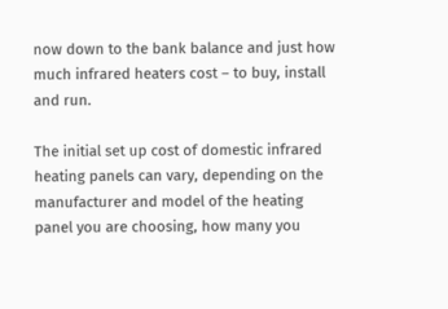now down to the bank balance and just how much infrared heaters cost – to buy, install and run.

The initial set up cost of domestic infrared heating panels can vary, depending on the manufacturer and model of the heating panel you are choosing, how many you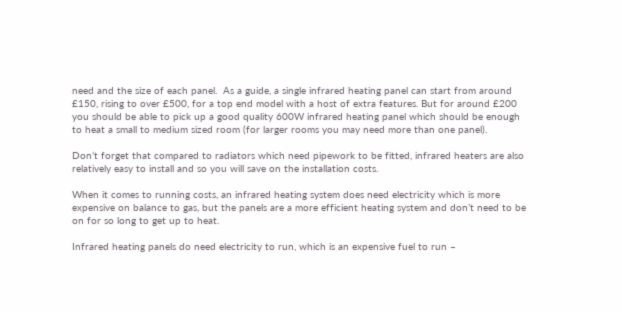need and the size of each panel.  As a guide, a single infrared heating panel can start from around £150, rising to over £500, for a top end model with a host of extra features. But for around £200 you should be able to pick up a good quality 600W infrared heating panel which should be enough to heat a small to medium sized room (for larger rooms you may need more than one panel).

Don’t forget that compared to radiators which need pipework to be fitted, infrared heaters are also relatively easy to install and so you will save on the installation costs.

When it comes to running costs, an infrared heating system does need electricity which is more expensive on balance to gas, but the panels are a more efficient heating system and don’t need to be on for so long to get up to heat.

Infrared heating panels do need electricity to run, which is an expensive fuel to run –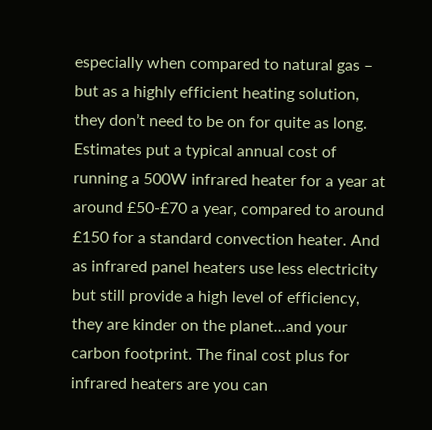especially when compared to natural gas – but as a highly efficient heating solution, they don’t need to be on for quite as long. Estimates put a typical annual cost of running a 500W infrared heater for a year at around £50-£70 a year, compared to around £150 for a standard convection heater. And as infrared panel heaters use less electricity but still provide a high level of efficiency, they are kinder on the planet…and your carbon footprint. The final cost plus for infrared heaters are you can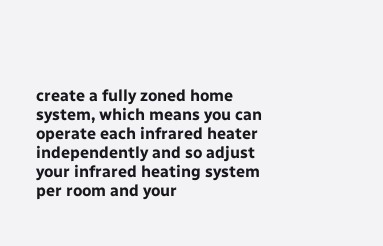create a fully zoned home system, which means you can operate each infrared heater independently and so adjust your infrared heating system per room and your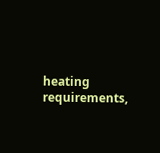heating requirements,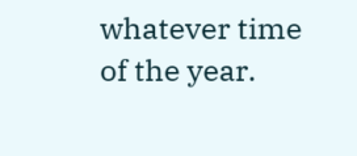whatever time of the year.